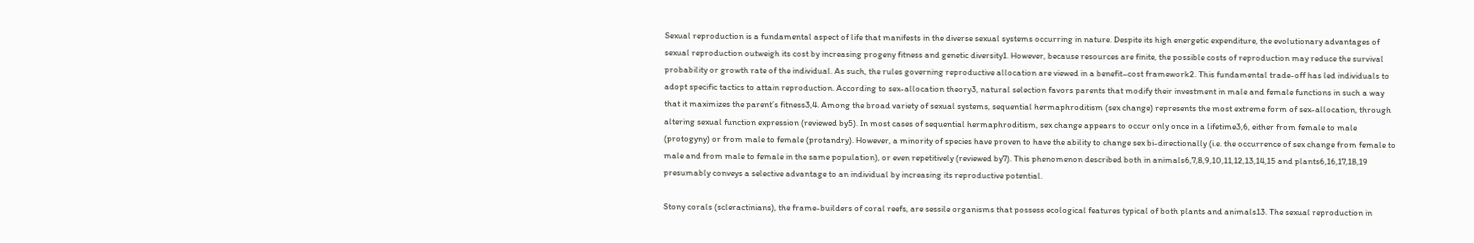Sexual reproduction is a fundamental aspect of life that manifests in the diverse sexual systems occurring in nature. Despite its high energetic expenditure, the evolutionary advantages of sexual reproduction outweigh its cost by increasing progeny fitness and genetic diversity1. However, because resources are finite, the possible costs of reproduction may reduce the survival probability or growth rate of the individual. As such, the rules governing reproductive allocation are viewed in a benefit–cost framework2. This fundamental trade-off has led individuals to adopt specific tactics to attain reproduction. According to sex-allocation theory3, natural selection favors parents that modify their investment in male and female functions in such a way that it maximizes the parent’s fitness3,4. Among the broad variety of sexual systems, sequential hermaphroditism (sex change) represents the most extreme form of sex-allocation, through altering sexual function expression (reviewed by5). In most cases of sequential hermaphroditism, sex change appears to occur only once in a lifetime3,6, either from female to male (protogyny) or from male to female (protandry). However, a minority of species have proven to have the ability to change sex bi-directionally (i.e. the occurrence of sex change from female to male and from male to female in the same population), or even repetitively (reviewed by7). This phenomenon described both in animals6,7,8,9,10,11,12,13,14,15 and plants6,16,17,18,19 presumably conveys a selective advantage to an individual by increasing its reproductive potential.

Stony corals (scleractinians), the frame-builders of coral reefs, are sessile organisms that possess ecological features typical of both plants and animals13. The sexual reproduction in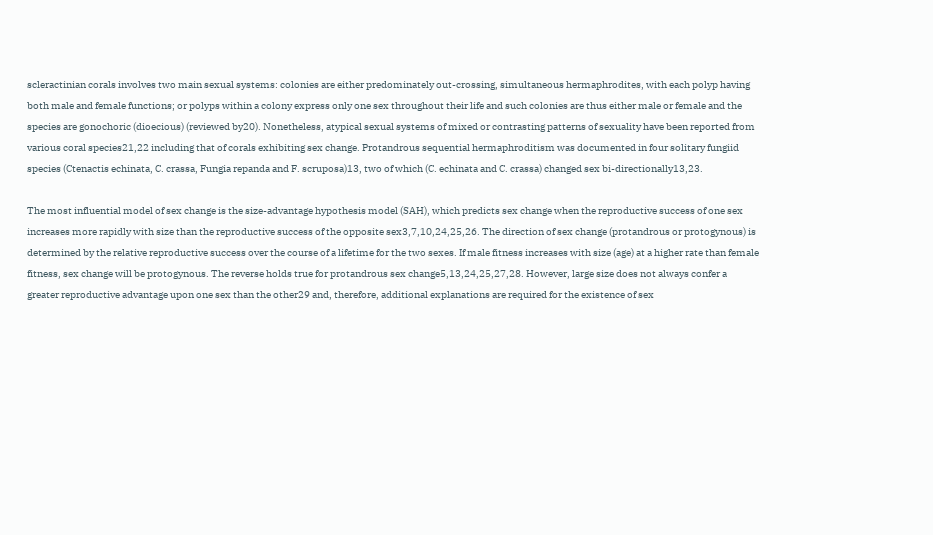scleractinian corals involves two main sexual systems: colonies are either predominately out-crossing, simultaneous hermaphrodites, with each polyp having both male and female functions; or polyps within a colony express only one sex throughout their life and such colonies are thus either male or female and the species are gonochoric (dioecious) (reviewed by20). Nonetheless, atypical sexual systems of mixed or contrasting patterns of sexuality have been reported from various coral species21,22 including that of corals exhibiting sex change. Protandrous sequential hermaphroditism was documented in four solitary fungiid species (Ctenactis echinata, C. crassa, Fungia repanda and F. scruposa)13, two of which (C. echinata and C. crassa) changed sex bi-directionally13,23.

The most influential model of sex change is the size-advantage hypothesis model (SAH), which predicts sex change when the reproductive success of one sex increases more rapidly with size than the reproductive success of the opposite sex3,7,10,24,25,26. The direction of sex change (protandrous or protogynous) is determined by the relative reproductive success over the course of a lifetime for the two sexes. If male fitness increases with size (age) at a higher rate than female fitness, sex change will be protogynous. The reverse holds true for protandrous sex change5,13,24,25,27,28. However, large size does not always confer a greater reproductive advantage upon one sex than the other29 and, therefore, additional explanations are required for the existence of sex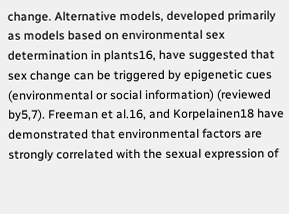change. Alternative models, developed primarily as models based on environmental sex determination in plants16, have suggested that sex change can be triggered by epigenetic cues (environmental or social information) (reviewed by5,7). Freeman et al.16, and Korpelainen18 have demonstrated that environmental factors are strongly correlated with the sexual expression of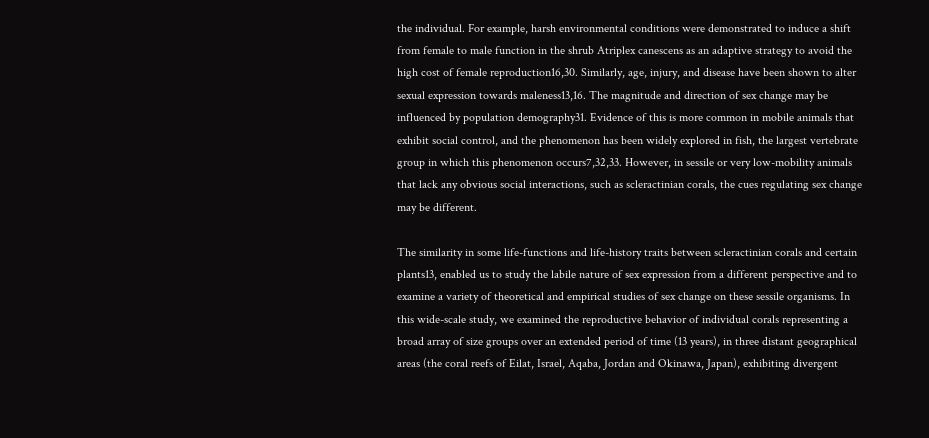the individual. For example, harsh environmental conditions were demonstrated to induce a shift from female to male function in the shrub Atriplex canescens as an adaptive strategy to avoid the high cost of female reproduction16,30. Similarly, age, injury, and disease have been shown to alter sexual expression towards maleness13,16. The magnitude and direction of sex change may be influenced by population demography31. Evidence of this is more common in mobile animals that exhibit social control, and the phenomenon has been widely explored in fish, the largest vertebrate group in which this phenomenon occurs7,32,33. However, in sessile or very low-mobility animals that lack any obvious social interactions, such as scleractinian corals, the cues regulating sex change may be different.

The similarity in some life-functions and life-history traits between scleractinian corals and certain plants13, enabled us to study the labile nature of sex expression from a different perspective and to examine a variety of theoretical and empirical studies of sex change on these sessile organisms. In this wide-scale study, we examined the reproductive behavior of individual corals representing a broad array of size groups over an extended period of time (13 years), in three distant geographical areas (the coral reefs of Eilat, Israel, Aqaba, Jordan and Okinawa, Japan), exhibiting divergent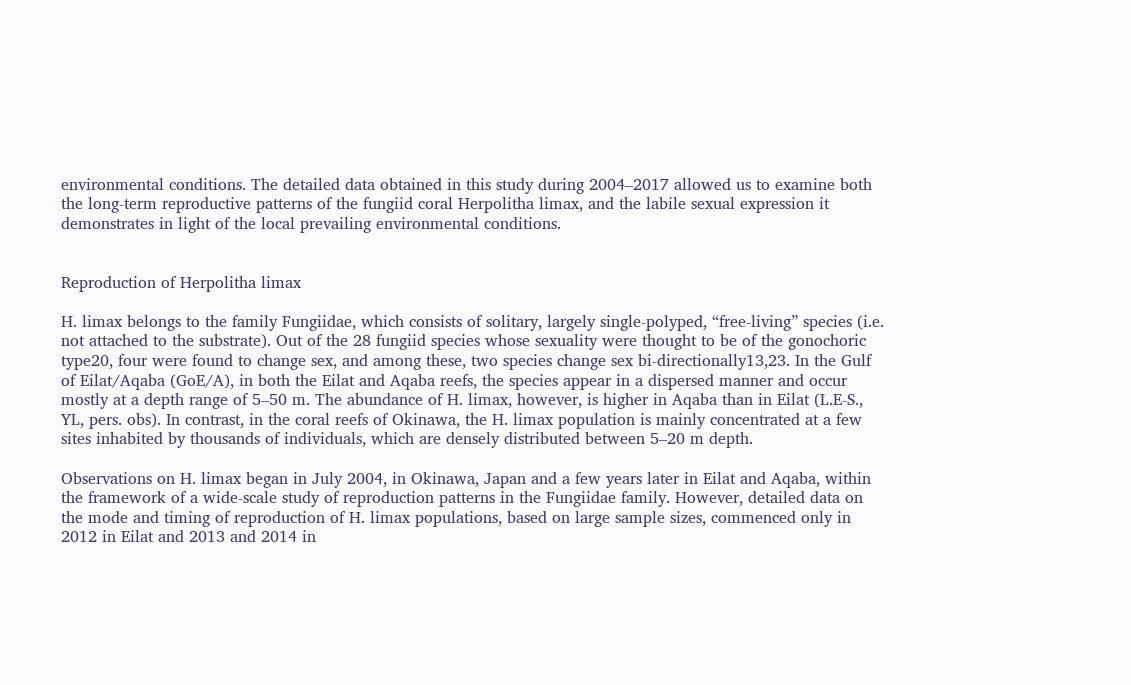environmental conditions. The detailed data obtained in this study during 2004–2017 allowed us to examine both the long-term reproductive patterns of the fungiid coral Herpolitha limax, and the labile sexual expression it demonstrates in light of the local prevailing environmental conditions.


Reproduction of Herpolitha limax

H. limax belongs to the family Fungiidae, which consists of solitary, largely single-polyped, “free-living” species (i.e. not attached to the substrate). Out of the 28 fungiid species whose sexuality were thought to be of the gonochoric type20, four were found to change sex, and among these, two species change sex bi-directionally13,23. In the Gulf of Eilat/Aqaba (GoE/A), in both the Eilat and Aqaba reefs, the species appear in a dispersed manner and occur mostly at a depth range of 5–50 m. The abundance of H. limax, however, is higher in Aqaba than in Eilat (L.E-S., YL, pers. obs). In contrast, in the coral reefs of Okinawa, the H. limax population is mainly concentrated at a few sites inhabited by thousands of individuals, which are densely distributed between 5–20 m depth.

Observations on H. limax began in July 2004, in Okinawa, Japan and a few years later in Eilat and Aqaba, within the framework of a wide-scale study of reproduction patterns in the Fungiidae family. However, detailed data on the mode and timing of reproduction of H. limax populations, based on large sample sizes, commenced only in 2012 in Eilat and 2013 and 2014 in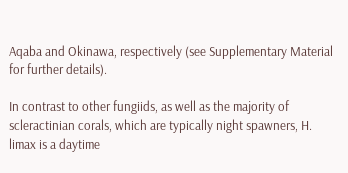Aqaba and Okinawa, respectively (see Supplementary Material for further details).

In contrast to other fungiids, as well as the majority of scleractinian corals, which are typically night spawners, H. limax is a daytime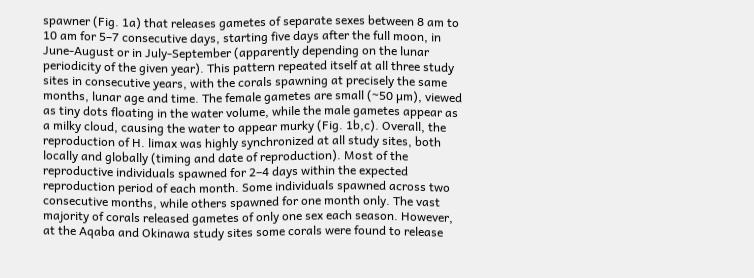spawner (Fig. 1a) that releases gametes of separate sexes between 8 am to 10 am for 5–7 consecutive days, starting five days after the full moon, in June-August or in July-September (apparently depending on the lunar periodicity of the given year). This pattern repeated itself at all three study sites in consecutive years, with the corals spawning at precisely the same months, lunar age and time. The female gametes are small (~50 µm), viewed as tiny dots floating in the water volume, while the male gametes appear as a milky cloud, causing the water to appear murky (Fig. 1b,c). Overall, the reproduction of H. limax was highly synchronized at all study sites, both locally and globally (timing and date of reproduction). Most of the reproductive individuals spawned for 2–4 days within the expected reproduction period of each month. Some individuals spawned across two consecutive months, while others spawned for one month only. The vast majority of corals released gametes of only one sex each season. However, at the Aqaba and Okinawa study sites some corals were found to release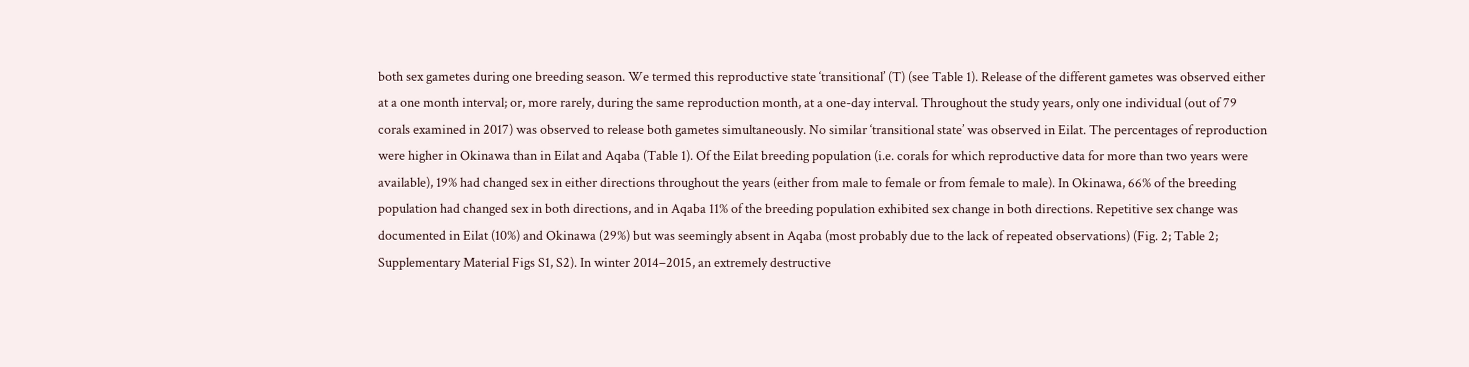both sex gametes during one breeding season. We termed this reproductive state ‘transitional’ (T) (see Table 1). Release of the different gametes was observed either at a one month interval; or, more rarely, during the same reproduction month, at a one-day interval. Throughout the study years, only one individual (out of 79 corals examined in 2017) was observed to release both gametes simultaneously. No similar ‘transitional state’ was observed in Eilat. The percentages of reproduction were higher in Okinawa than in Eilat and Aqaba (Table 1). Of the Eilat breeding population (i.e. corals for which reproductive data for more than two years were available), 19% had changed sex in either directions throughout the years (either from male to female or from female to male). In Okinawa, 66% of the breeding population had changed sex in both directions, and in Aqaba 11% of the breeding population exhibited sex change in both directions. Repetitive sex change was documented in Eilat (10%) and Okinawa (29%) but was seemingly absent in Aqaba (most probably due to the lack of repeated observations) (Fig. 2; Table 2; Supplementary Material Figs S1, S2). In winter 2014–2015, an extremely destructive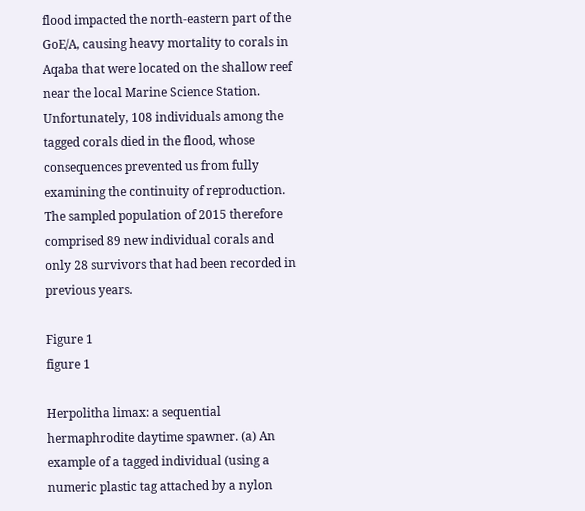flood impacted the north-eastern part of the GoE/A, causing heavy mortality to corals in Aqaba that were located on the shallow reef near the local Marine Science Station. Unfortunately, 108 individuals among the tagged corals died in the flood, whose consequences prevented us from fully examining the continuity of reproduction. The sampled population of 2015 therefore comprised 89 new individual corals and only 28 survivors that had been recorded in previous years.

Figure 1
figure 1

Herpolitha limax: a sequential hermaphrodite daytime spawner. (a) An example of a tagged individual (using a numeric plastic tag attached by a nylon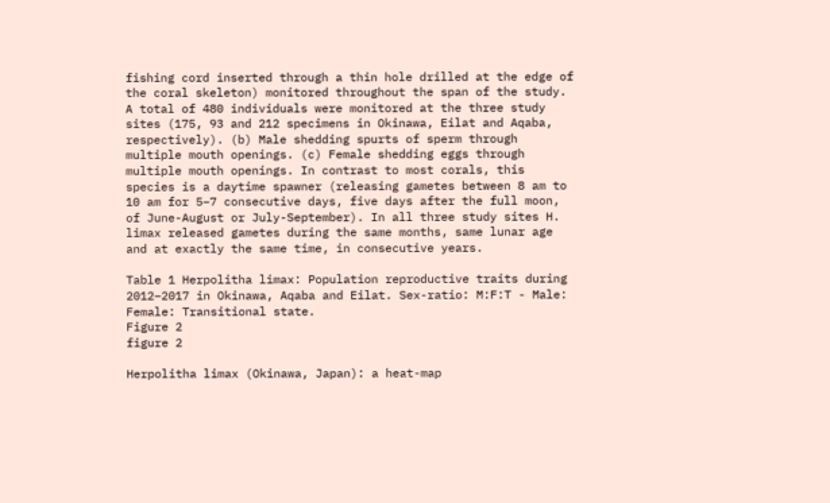fishing cord inserted through a thin hole drilled at the edge of the coral skeleton) monitored throughout the span of the study. A total of 480 individuals were monitored at the three study sites (175, 93 and 212 specimens in Okinawa, Eilat and Aqaba, respectively). (b) Male shedding spurts of sperm through multiple mouth openings. (c) Female shedding eggs through multiple mouth openings. In contrast to most corals, this species is a daytime spawner (releasing gametes between 8 am to 10 am for 5–7 consecutive days, five days after the full moon, of June-August or July-September). In all three study sites H. limax released gametes during the same months, same lunar age and at exactly the same time, in consecutive years.

Table 1 Herpolitha limax: Population reproductive traits during 2012–2017 in Okinawa, Aqaba and Eilat. Sex-ratio: M:F:T - Male: Female: Transitional state.
Figure 2
figure 2

Herpolitha limax (Okinawa, Japan): a heat-map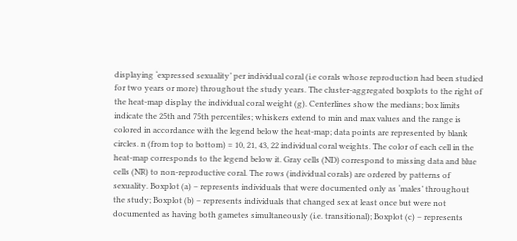displaying ‘expressed sexuality’ per individual coral (i.e corals whose reproduction had been studied for two years or more) throughout the study years. The cluster-aggregated boxplots to the right of the heat-map display the individual coral weight (g). Centerlines show the medians; box limits indicate the 25th and 75th percentiles; whiskers extend to min and max values and the range is colored in accordance with the legend below the heat-map; data points are represented by blank circles. n (from top to bottom) = 10, 21, 43, 22 individual coral weights. The color of each cell in the heat-map corresponds to the legend below it. Gray cells (ND) correspond to missing data and blue cells (NR) to non-reproductive coral. The rows (individual corals) are ordered by patterns of sexuality. Boxplot (a) – represents individuals that were documented only as ‘males’ throughout the study; Boxplot (b) – represents individuals that changed sex at least once but were not documented as having both gametes simultaneously (i.e. transitional); Boxplot (c) – represents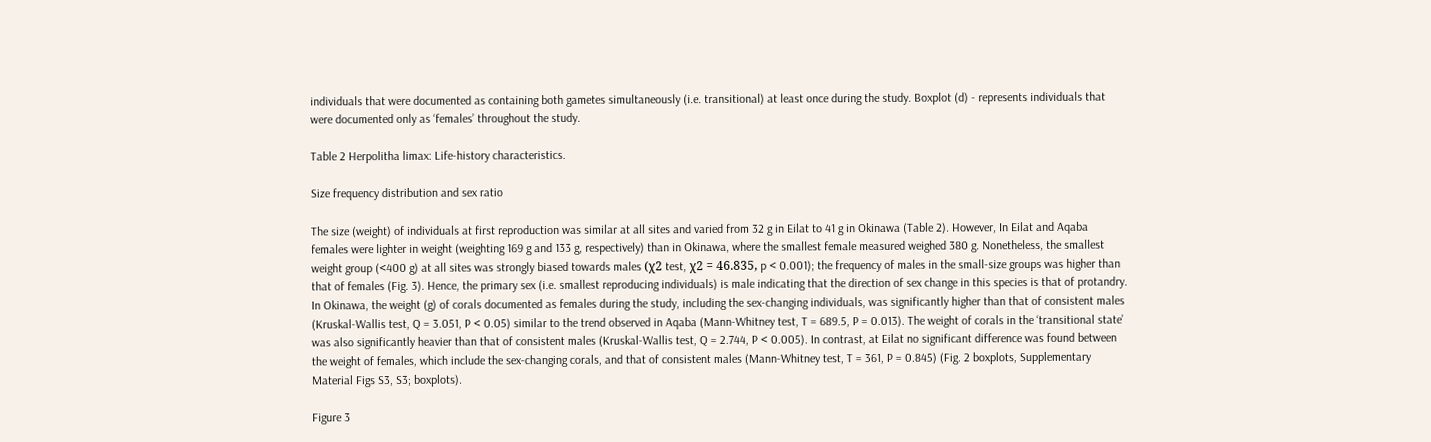individuals that were documented as containing both gametes simultaneously (i.e. transitional) at least once during the study. Boxplot (d) - represents individuals that were documented only as ‘females’ throughout the study.

Table 2 Herpolitha limax: Life-history characteristics.

Size frequency distribution and sex ratio

The size (weight) of individuals at first reproduction was similar at all sites and varied from 32 g in Eilat to 41 g in Okinawa (Table 2). However, In Eilat and Aqaba females were lighter in weight (weighting 169 g and 133 g, respectively) than in Okinawa, where the smallest female measured weighed 380 g. Nonetheless, the smallest weight group (<400 g) at all sites was strongly biased towards males (χ2 test, χ2 = 46.835, p < 0.001); the frequency of males in the small-size groups was higher than that of females (Fig. 3). Hence, the primary sex (i.e. smallest reproducing individuals) is male indicating that the direction of sex change in this species is that of protandry. In Okinawa, the weight (g) of corals documented as females during the study, including the sex-changing individuals, was significantly higher than that of consistent males (Kruskal-Wallis test, Q = 3.051, P < 0.05) similar to the trend observed in Aqaba (Mann-Whitney test, T = 689.5, P = 0.013). The weight of corals in the ‘transitional state’ was also significantly heavier than that of consistent males (Kruskal-Wallis test, Q = 2.744, P < 0.005). In contrast, at Eilat no significant difference was found between the weight of females, which include the sex-changing corals, and that of consistent males (Mann-Whitney test, T = 361, P = 0.845) (Fig. 2 boxplots, Supplementary Material Figs S3, S3; boxplots).

Figure 3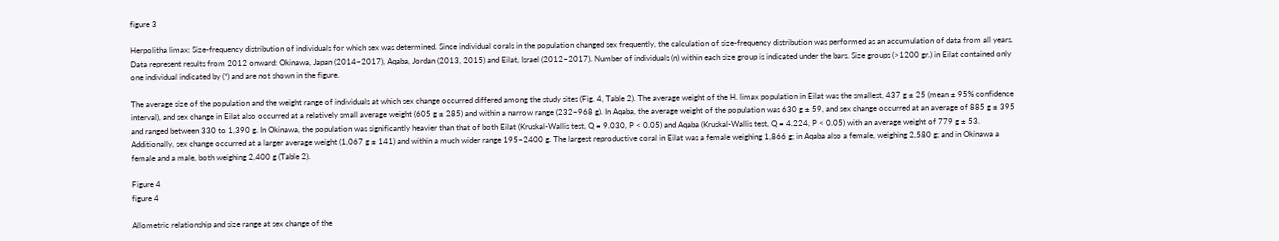figure 3

Herpolitha limax: Size-frequency distribution of individuals for which sex was determined. Since individual corals in the population changed sex frequently, the calculation of size-frequency distribution was performed as an accumulation of data from all years. Data represent results from 2012 onward: Okinawa, Japan (2014–2017), Aqaba, Jordan (2013, 2015) and Eilat, Israel (2012–2017). Number of individuals (n) within each size group is indicated under the bars. Size groups (>1200 gr.) in Eilat contained only one individual indicated by (*) and are not shown in the figure.

The average size of the population and the weight range of individuals at which sex change occurred differed among the study sites (Fig. 4, Table 2). The average weight of the H. limax population in Eilat was the smallest, 437 g ± 25 (mean ± 95% confidence interval), and sex change in Eilat also occurred at a relatively small average weight (605 g ± 285) and within a narrow range (232–968 g). In Aqaba, the average weight of the population was 630 g ± 59, and sex change occurred at an average of 885 g ± 395 and ranged between 330 to 1,390 g. In Okinawa, the population was significantly heavier than that of both Eilat (Kruskal-Wallis test, Q = 9.030, P < 0.05) and Aqaba (Kruskal-Wallis test, Q = 4.224, P < 0.05) with an average weight of 779 g ± 53. Additionally, sex change occurred at a larger average weight (1,067 g ± 141) and within a much wider range 195–2400 g. The largest reproductive coral in Eilat was a female weighing 1,866 g; in Aqaba also a female, weighing 2,580 g; and in Okinawa a female and a male, both weighing 2,400 g (Table 2).

Figure 4
figure 4

Allometric relationship and size range at sex change of the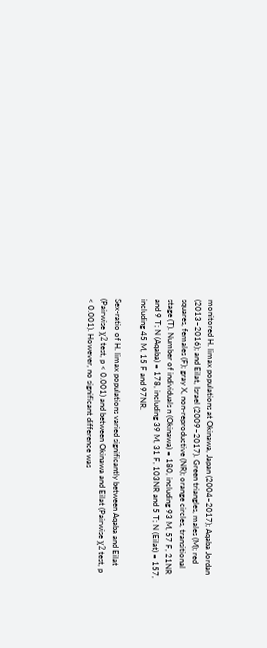monitored H. limax populations at Okinawa, Japan (2004–2017); Aqaba Jordan (2013–2016); and Eilat, Israel (2009–2017). Green triangles, males (M); red squares, females (F); gray X, non-reproductive (NR); orange circles, transitional stage (T). Number of individuals n (Okinawa) = 180, including 93 M, 57 F, 21NR and 9 T; N (Aqaba) = 178, including 39 M, 31 F, 103NR and 5 T; N (Eilat) = 157, including 45 M, 15 F and 97NR.

Sex-ratio of H. limax populations varied significantly between Aqaba and Eilat (Pairwise χ2 test, p < 0.001) and between Okinawa and Eilat (Pairwise χ2 test, p < 0.001). However, no significant difference was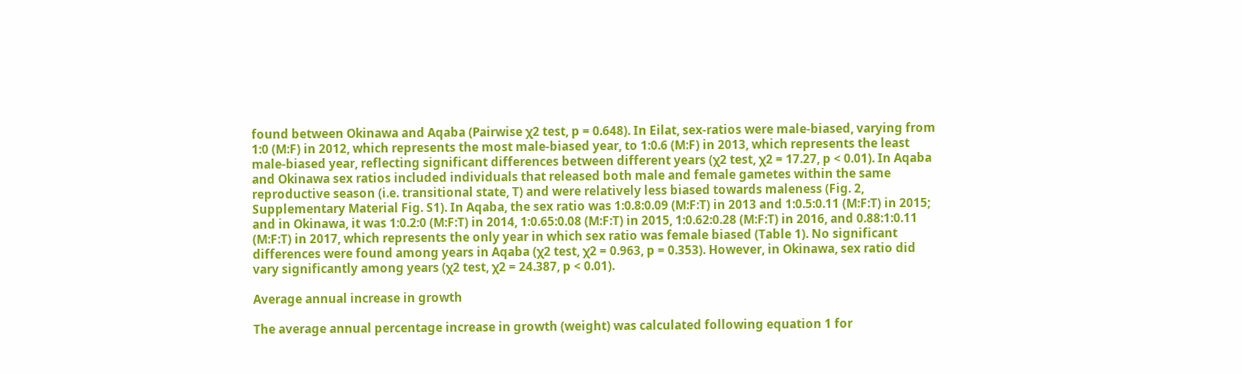found between Okinawa and Aqaba (Pairwise χ2 test, p = 0.648). In Eilat, sex-ratios were male-biased, varying from 1:0 (M:F) in 2012, which represents the most male-biased year, to 1:0.6 (M:F) in 2013, which represents the least male-biased year, reflecting significant differences between different years (χ2 test, χ2 = 17.27, p < 0.01). In Aqaba and Okinawa sex ratios included individuals that released both male and female gametes within the same reproductive season (i.e. transitional state, T) and were relatively less biased towards maleness (Fig. 2, Supplementary Material Fig. S1). In Aqaba, the sex ratio was 1:0.8:0.09 (M:F:T) in 2013 and 1:0.5:0.11 (M:F:T) in 2015; and in Okinawa, it was 1:0.2:0 (M:F:T) in 2014, 1:0.65:0.08 (M:F:T) in 2015, 1:0.62:0.28 (M:F:T) in 2016, and 0.88:1:0.11 (M:F:T) in 2017, which represents the only year in which sex ratio was female biased (Table 1). No significant differences were found among years in Aqaba (χ2 test, χ2 = 0.963, p = 0.353). However, in Okinawa, sex ratio did vary significantly among years (χ2 test, χ2 = 24.387, p < 0.01).

Average annual increase in growth

The average annual percentage increase in growth (weight) was calculated following equation 1 for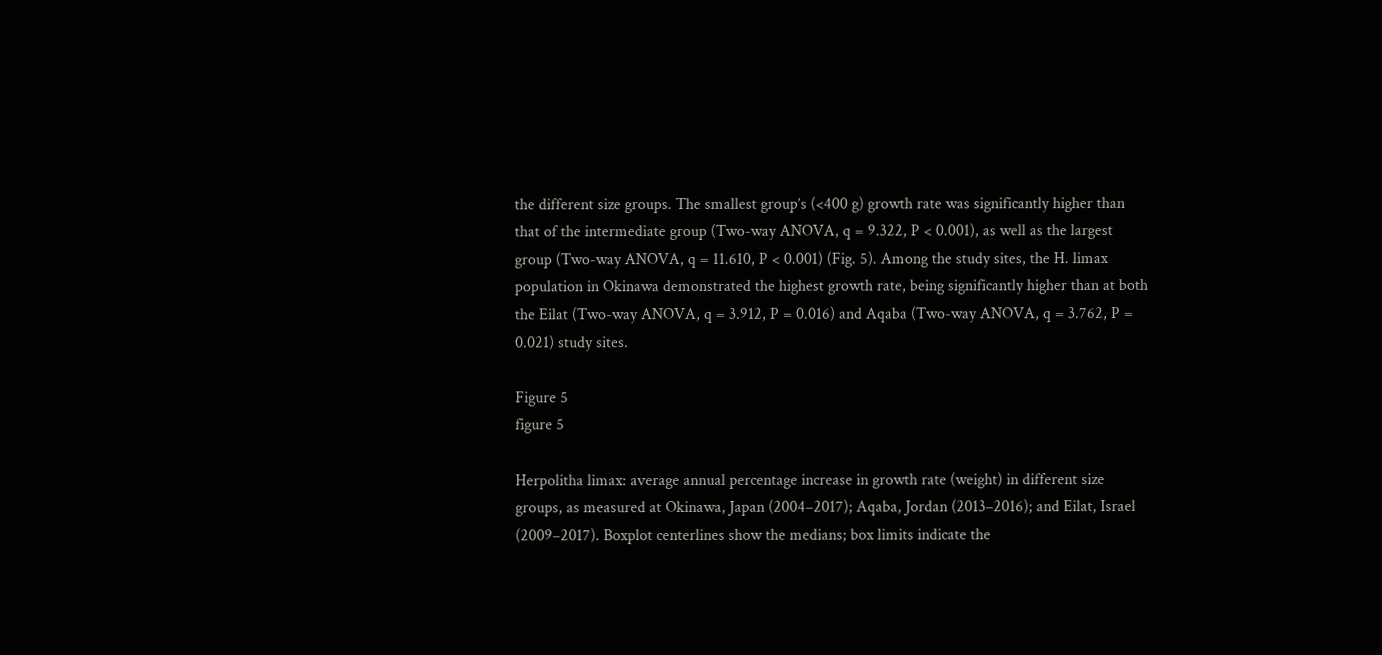the different size groups. The smallest group’s (<400 g) growth rate was significantly higher than that of the intermediate group (Two-way ANOVA, q = 9.322, P < 0.001), as well as the largest group (Two-way ANOVA, q = 11.610, P < 0.001) (Fig. 5). Among the study sites, the H. limax population in Okinawa demonstrated the highest growth rate, being significantly higher than at both the Eilat (Two-way ANOVA, q = 3.912, P = 0.016) and Aqaba (Two-way ANOVA, q = 3.762, P = 0.021) study sites.

Figure 5
figure 5

Herpolitha limax: average annual percentage increase in growth rate (weight) in different size groups, as measured at Okinawa, Japan (2004–2017); Aqaba, Jordan (2013–2016); and Eilat, Israel (2009–2017). Boxplot centerlines show the medians; box limits indicate the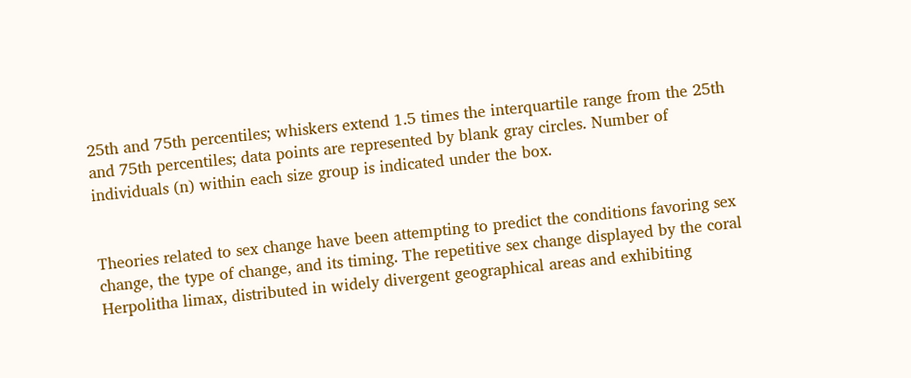25th and 75th percentiles; whiskers extend 1.5 times the interquartile range from the 25th and 75th percentiles; data points are represented by blank gray circles. Number of individuals (n) within each size group is indicated under the box.


Theories related to sex change have been attempting to predict the conditions favoring sex change, the type of change, and its timing. The repetitive sex change displayed by the coral Herpolitha limax, distributed in widely divergent geographical areas and exhibiting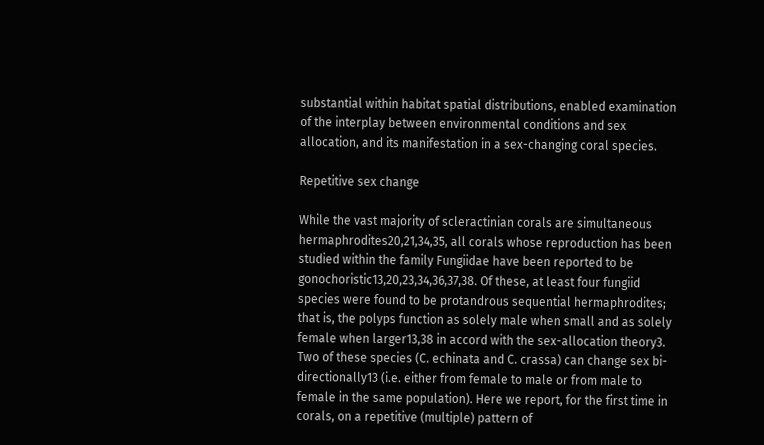substantial within habitat spatial distributions, enabled examination of the interplay between environmental conditions and sex allocation, and its manifestation in a sex-changing coral species.

Repetitive sex change

While the vast majority of scleractinian corals are simultaneous hermaphrodites20,21,34,35, all corals whose reproduction has been studied within the family Fungiidae have been reported to be gonochoristic13,20,23,34,36,37,38. Of these, at least four fungiid species were found to be protandrous sequential hermaphrodites; that is, the polyps function as solely male when small and as solely female when larger13,38 in accord with the sex-allocation theory3. Two of these species (C. echinata and C. crassa) can change sex bi-directionally13 (i.e. either from female to male or from male to female in the same population). Here we report, for the first time in corals, on a repetitive (multiple) pattern of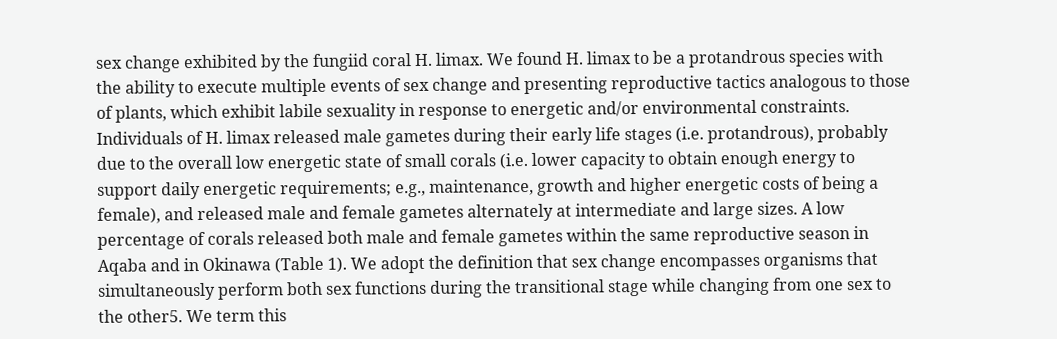sex change exhibited by the fungiid coral H. limax. We found H. limax to be a protandrous species with the ability to execute multiple events of sex change and presenting reproductive tactics analogous to those of plants, which exhibit labile sexuality in response to energetic and/or environmental constraints. Individuals of H. limax released male gametes during their early life stages (i.e. protandrous), probably due to the overall low energetic state of small corals (i.e. lower capacity to obtain enough energy to support daily energetic requirements; e.g., maintenance, growth and higher energetic costs of being a female), and released male and female gametes alternately at intermediate and large sizes. A low percentage of corals released both male and female gametes within the same reproductive season in Aqaba and in Okinawa (Table 1). We adopt the definition that sex change encompasses organisms that simultaneously perform both sex functions during the transitional stage while changing from one sex to the other5. We term this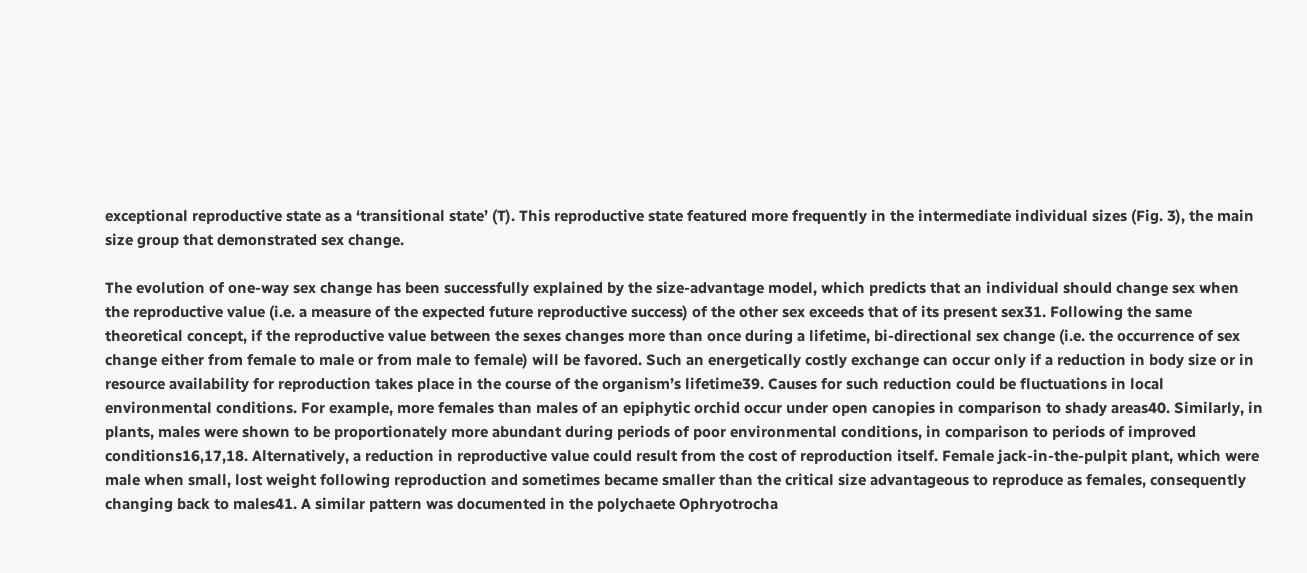exceptional reproductive state as a ‘transitional state’ (T). This reproductive state featured more frequently in the intermediate individual sizes (Fig. 3), the main size group that demonstrated sex change.

The evolution of one-way sex change has been successfully explained by the size-advantage model, which predicts that an individual should change sex when the reproductive value (i.e. a measure of the expected future reproductive success) of the other sex exceeds that of its present sex31. Following the same theoretical concept, if the reproductive value between the sexes changes more than once during a lifetime, bi-directional sex change (i.e. the occurrence of sex change either from female to male or from male to female) will be favored. Such an energetically costly exchange can occur only if a reduction in body size or in resource availability for reproduction takes place in the course of the organism’s lifetime39. Causes for such reduction could be fluctuations in local environmental conditions. For example, more females than males of an epiphytic orchid occur under open canopies in comparison to shady areas40. Similarly, in plants, males were shown to be proportionately more abundant during periods of poor environmental conditions, in comparison to periods of improved conditions16,17,18. Alternatively, a reduction in reproductive value could result from the cost of reproduction itself. Female jack-in-the-pulpit plant, which were male when small, lost weight following reproduction and sometimes became smaller than the critical size advantageous to reproduce as females, consequently changing back to males41. A similar pattern was documented in the polychaete Ophryotrocha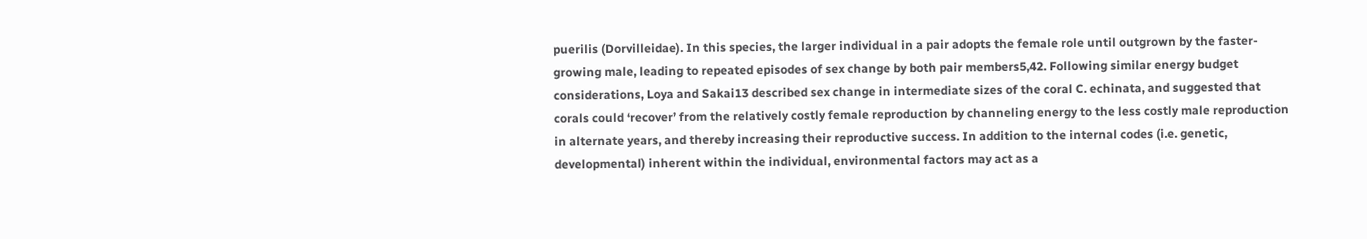puerilis (Dorvilleidae). In this species, the larger individual in a pair adopts the female role until outgrown by the faster-growing male, leading to repeated episodes of sex change by both pair members5,42. Following similar energy budget considerations, Loya and Sakai13 described sex change in intermediate sizes of the coral C. echinata, and suggested that corals could ‘recover’ from the relatively costly female reproduction by channeling energy to the less costly male reproduction in alternate years, and thereby increasing their reproductive success. In addition to the internal codes (i.e. genetic, developmental) inherent within the individual, environmental factors may act as a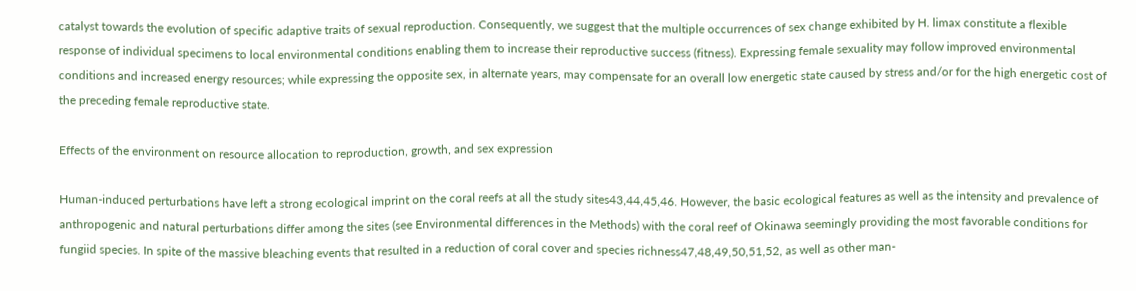catalyst towards the evolution of specific adaptive traits of sexual reproduction. Consequently, we suggest that the multiple occurrences of sex change exhibited by H. limax constitute a flexible response of individual specimens to local environmental conditions enabling them to increase their reproductive success (fitness). Expressing female sexuality may follow improved environmental conditions and increased energy resources; while expressing the opposite sex, in alternate years, may compensate for an overall low energetic state caused by stress and/or for the high energetic cost of the preceding female reproductive state.

Effects of the environment on resource allocation to reproduction, growth, and sex expression

Human-induced perturbations have left a strong ecological imprint on the coral reefs at all the study sites43,44,45,46. However, the basic ecological features as well as the intensity and prevalence of anthropogenic and natural perturbations differ among the sites (see Environmental differences in the Methods) with the coral reef of Okinawa seemingly providing the most favorable conditions for fungiid species. In spite of the massive bleaching events that resulted in a reduction of coral cover and species richness47,48,49,50,51,52, as well as other man-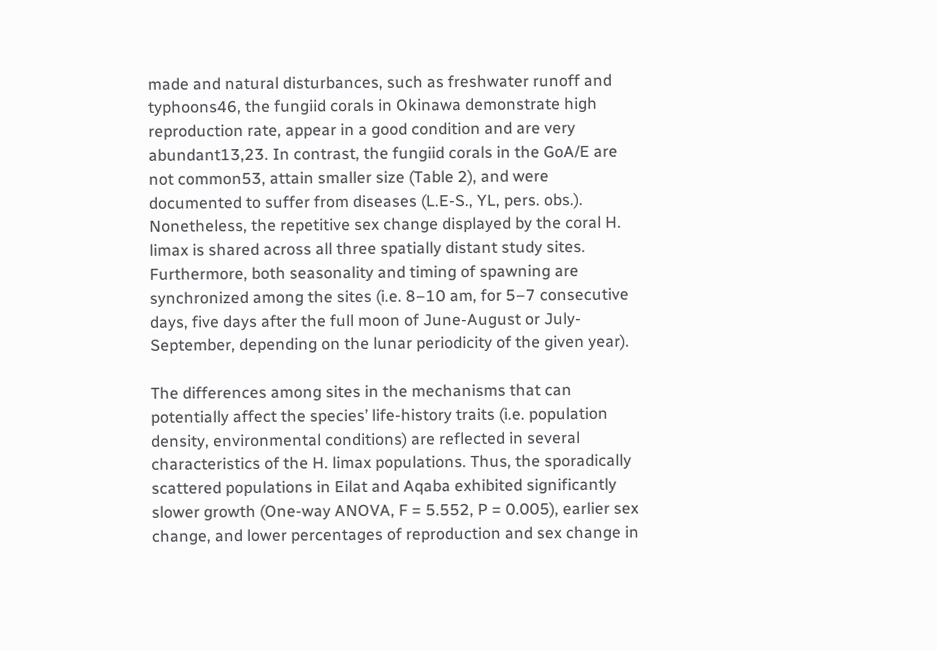made and natural disturbances, such as freshwater runoff and typhoons46, the fungiid corals in Okinawa demonstrate high reproduction rate, appear in a good condition and are very abundant13,23. In contrast, the fungiid corals in the GoA/E are not common53, attain smaller size (Table 2), and were documented to suffer from diseases (L.E-S., YL, pers. obs.). Nonetheless, the repetitive sex change displayed by the coral H. limax is shared across all three spatially distant study sites. Furthermore, both seasonality and timing of spawning are synchronized among the sites (i.e. 8–10 am, for 5–7 consecutive days, five days after the full moon of June-August or July-September, depending on the lunar periodicity of the given year).

The differences among sites in the mechanisms that can potentially affect the species’ life-history traits (i.e. population density, environmental conditions) are reflected in several characteristics of the H. limax populations. Thus, the sporadically scattered populations in Eilat and Aqaba exhibited significantly slower growth (One-way ANOVA, F = 5.552, P = 0.005), earlier sex change, and lower percentages of reproduction and sex change in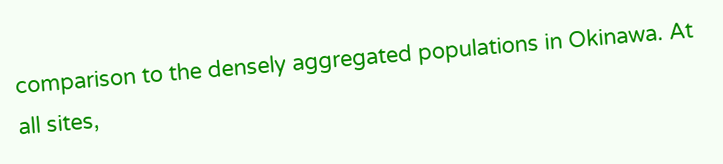comparison to the densely aggregated populations in Okinawa. At all sites,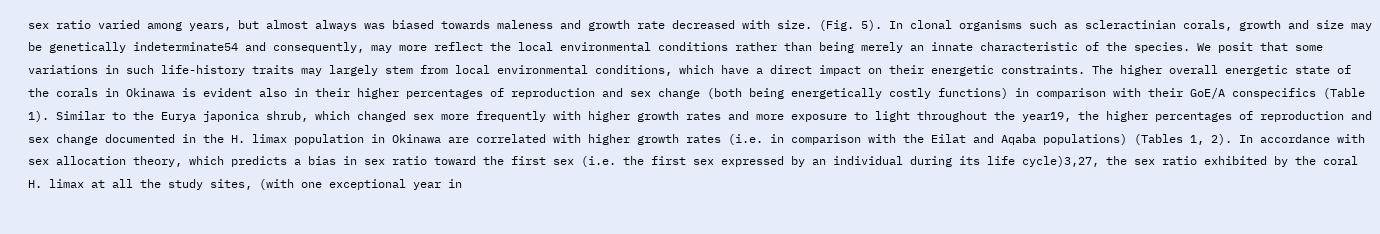sex ratio varied among years, but almost always was biased towards maleness and growth rate decreased with size. (Fig. 5). In clonal organisms such as scleractinian corals, growth and size may be genetically indeterminate54 and consequently, may more reflect the local environmental conditions rather than being merely an innate characteristic of the species. We posit that some variations in such life-history traits may largely stem from local environmental conditions, which have a direct impact on their energetic constraints. The higher overall energetic state of the corals in Okinawa is evident also in their higher percentages of reproduction and sex change (both being energetically costly functions) in comparison with their GoE/A conspecifics (Table 1). Similar to the Eurya japonica shrub, which changed sex more frequently with higher growth rates and more exposure to light throughout the year19, the higher percentages of reproduction and sex change documented in the H. limax population in Okinawa are correlated with higher growth rates (i.e. in comparison with the Eilat and Aqaba populations) (Tables 1, 2). In accordance with sex allocation theory, which predicts a bias in sex ratio toward the first sex (i.e. the first sex expressed by an individual during its life cycle)3,27, the sex ratio exhibited by the coral H. limax at all the study sites, (with one exceptional year in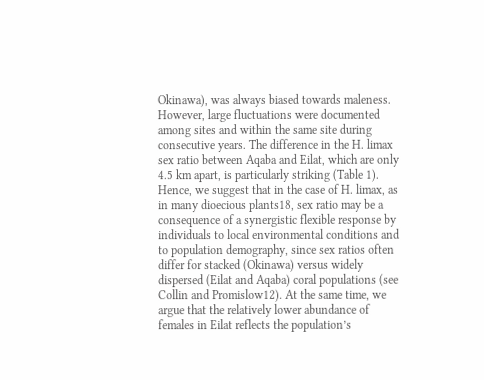Okinawa), was always biased towards maleness. However, large fluctuations were documented among sites and within the same site during consecutive years. The difference in the H. limax sex ratio between Aqaba and Eilat, which are only 4.5 km apart, is particularly striking (Table 1). Hence, we suggest that in the case of H. limax, as in many dioecious plants18, sex ratio may be a consequence of a synergistic flexible response by individuals to local environmental conditions and to population demography, since sex ratios often differ for stacked (Okinawa) versus widely dispersed (Eilat and Aqaba) coral populations (see Collin and Promislow12). At the same time, we argue that the relatively lower abundance of females in Eilat reflects the population’s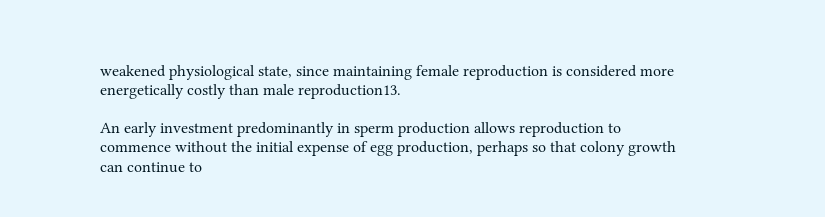weakened physiological state, since maintaining female reproduction is considered more energetically costly than male reproduction13.

An early investment predominantly in sperm production allows reproduction to commence without the initial expense of egg production, perhaps so that colony growth can continue to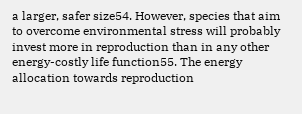a larger, safer size54. However, species that aim to overcome environmental stress will probably invest more in reproduction than in any other energy-costly life function55. The energy allocation towards reproduction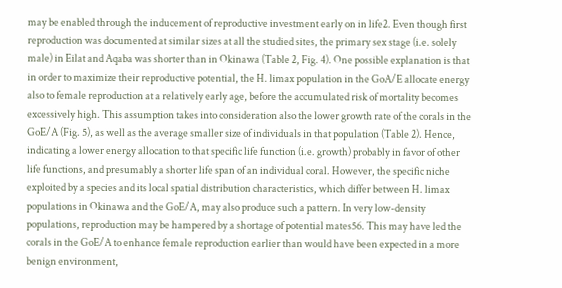may be enabled through the inducement of reproductive investment early on in life2. Even though first reproduction was documented at similar sizes at all the studied sites, the primary sex stage (i.e. solely male) in Eilat and Aqaba was shorter than in Okinawa (Table 2, Fig. 4). One possible explanation is that in order to maximize their reproductive potential, the H. limax population in the GoA/E allocate energy also to female reproduction at a relatively early age, before the accumulated risk of mortality becomes excessively high. This assumption takes into consideration also the lower growth rate of the corals in the GoE/A (Fig. 5), as well as the average smaller size of individuals in that population (Table 2). Hence, indicating a lower energy allocation to that specific life function (i.e. growth) probably in favor of other life functions, and presumably a shorter life span of an individual coral. However, the specific niche exploited by a species and its local spatial distribution characteristics, which differ between H. limax populations in Okinawa and the GoE/A, may also produce such a pattern. In very low-density populations, reproduction may be hampered by a shortage of potential mates56. This may have led the corals in the GoE/A to enhance female reproduction earlier than would have been expected in a more benign environment,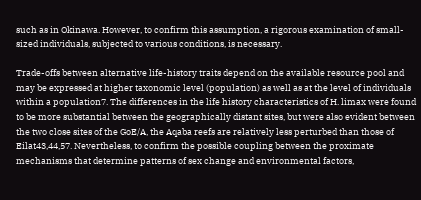such as in Okinawa. However, to confirm this assumption, a rigorous examination of small-sized individuals, subjected to various conditions, is necessary.

Trade-offs between alternative life-history traits depend on the available resource pool and may be expressed at higher taxonomic level (population) as well as at the level of individuals within a population7. The differences in the life history characteristics of H. limax were found to be more substantial between the geographically distant sites, but were also evident between the two close sites of the GoE/A, the Aqaba reefs are relatively less perturbed than those of Eilat43,44,57. Nevertheless, to confirm the possible coupling between the proximate mechanisms that determine patterns of sex change and environmental factors,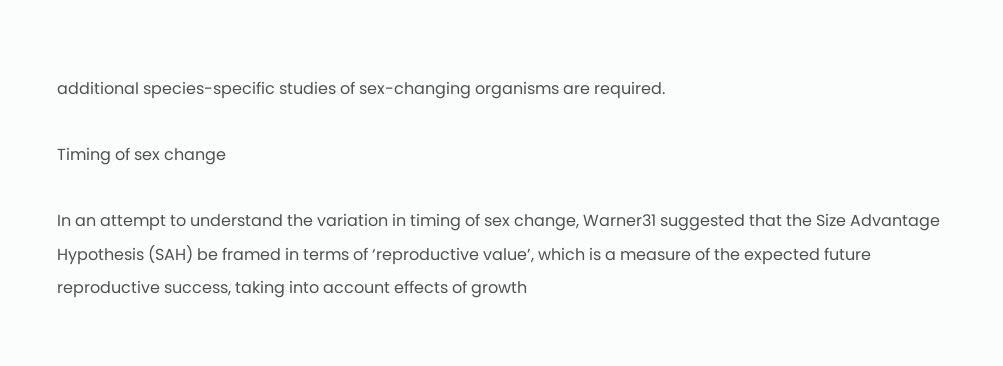additional species-specific studies of sex-changing organisms are required.

Timing of sex change

In an attempt to understand the variation in timing of sex change, Warner31 suggested that the Size Advantage Hypothesis (SAH) be framed in terms of ‘reproductive value’, which is a measure of the expected future reproductive success, taking into account effects of growth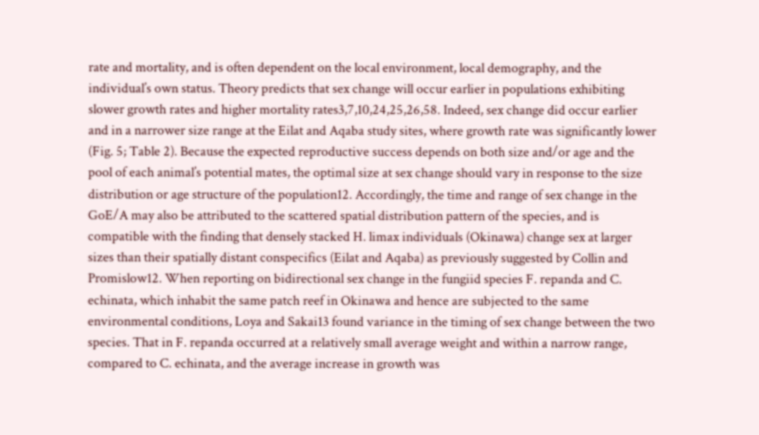rate and mortality, and is often dependent on the local environment, local demography, and the individual’s own status. Theory predicts that sex change will occur earlier in populations exhibiting slower growth rates and higher mortality rates3,7,10,24,25,26,58. Indeed, sex change did occur earlier and in a narrower size range at the Eilat and Aqaba study sites, where growth rate was significantly lower (Fig. 5; Table 2). Because the expected reproductive success depends on both size and/or age and the pool of each animal’s potential mates, the optimal size at sex change should vary in response to the size distribution or age structure of the population12. Accordingly, the time and range of sex change in the GoE/A may also be attributed to the scattered spatial distribution pattern of the species, and is compatible with the finding that densely stacked H. limax individuals (Okinawa) change sex at larger sizes than their spatially distant conspecifics (Eilat and Aqaba) as previously suggested by Collin and Promislow12. When reporting on bidirectional sex change in the fungiid species F. repanda and C. echinata, which inhabit the same patch reef in Okinawa and hence are subjected to the same environmental conditions, Loya and Sakai13 found variance in the timing of sex change between the two species. That in F. repanda occurred at a relatively small average weight and within a narrow range, compared to C. echinata, and the average increase in growth was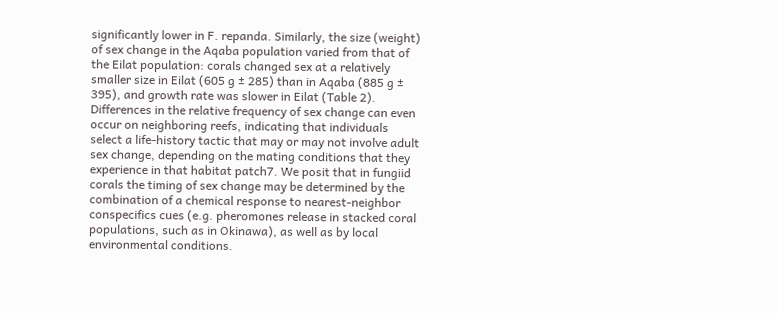significantly lower in F. repanda. Similarly, the size (weight) of sex change in the Aqaba population varied from that of the Eilat population: corals changed sex at a relatively smaller size in Eilat (605 g ± 285) than in Aqaba (885 g ± 395), and growth rate was slower in Eilat (Table 2). Differences in the relative frequency of sex change can even occur on neighboring reefs, indicating that individuals select a life-history tactic that may or may not involve adult sex change, depending on the mating conditions that they experience in that habitat patch7. We posit that in fungiid corals the timing of sex change may be determined by the combination of a chemical response to nearest-neighbor conspecifics cues (e.g. pheromones release in stacked coral populations, such as in Okinawa), as well as by local environmental conditions.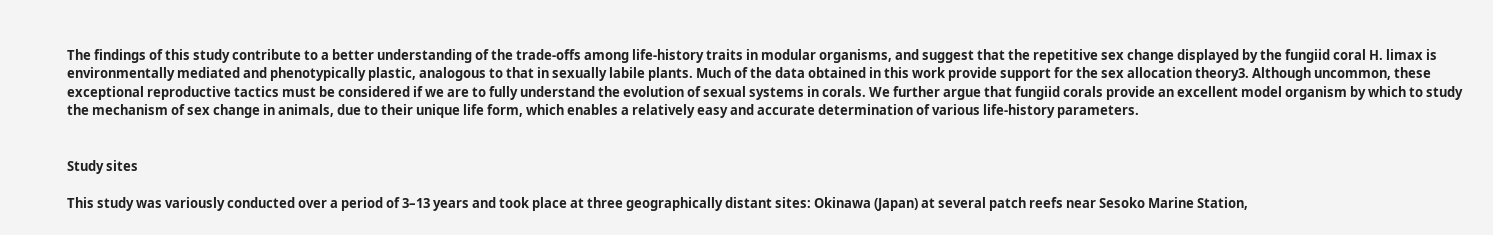The findings of this study contribute to a better understanding of the trade-offs among life-history traits in modular organisms, and suggest that the repetitive sex change displayed by the fungiid coral H. limax is environmentally mediated and phenotypically plastic, analogous to that in sexually labile plants. Much of the data obtained in this work provide support for the sex allocation theory3. Although uncommon, these exceptional reproductive tactics must be considered if we are to fully understand the evolution of sexual systems in corals. We further argue that fungiid corals provide an excellent model organism by which to study the mechanism of sex change in animals, due to their unique life form, which enables a relatively easy and accurate determination of various life-history parameters.


Study sites

This study was variously conducted over a period of 3–13 years and took place at three geographically distant sites: Okinawa (Japan) at several patch reefs near Sesoko Marine Station,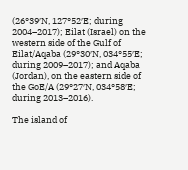(26°39′N, 127°52′E; during 2004–2017); Eilat (Israel) on the western side of the Gulf of Eilat/Aqaba (29°30′N, 034°55′E; during 2009–2017); and Aqaba (Jordan), on the eastern side of the GoE/A (29°27′N, 034°58′E; during 2013–2016).

The island of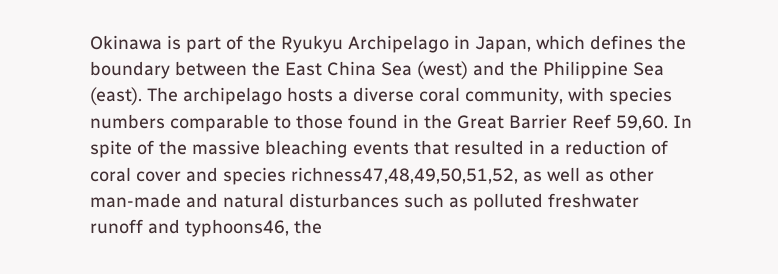Okinawa is part of the Ryukyu Archipelago in Japan, which defines the boundary between the East China Sea (west) and the Philippine Sea (east). The archipelago hosts a diverse coral community, with species numbers comparable to those found in the Great Barrier Reef 59,60. In spite of the massive bleaching events that resulted in a reduction of coral cover and species richness47,48,49,50,51,52, as well as other man-made and natural disturbances such as polluted freshwater runoff and typhoons46, the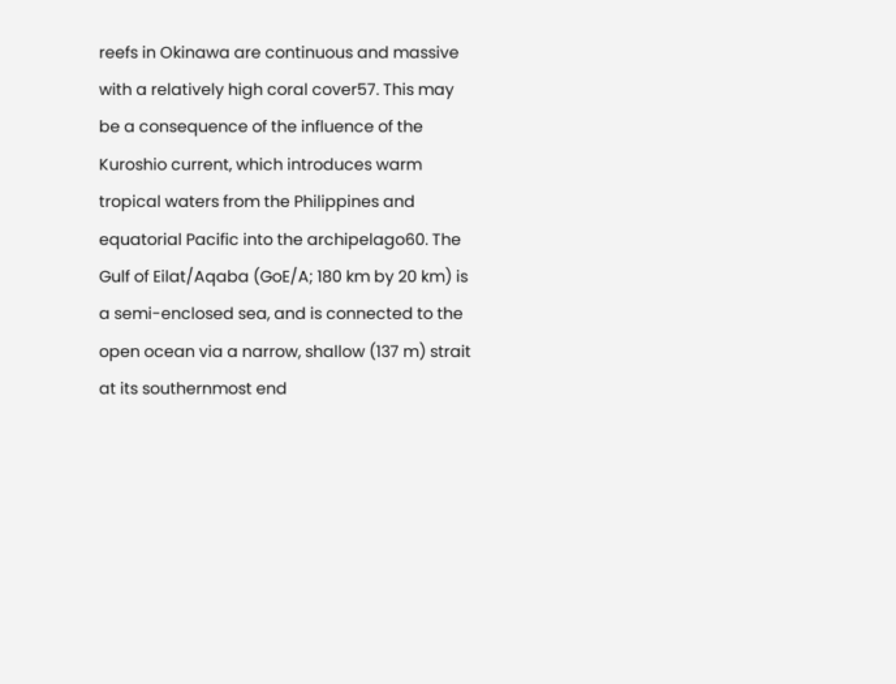reefs in Okinawa are continuous and massive with a relatively high coral cover57. This may be a consequence of the influence of the Kuroshio current, which introduces warm tropical waters from the Philippines and equatorial Pacific into the archipelago60. The Gulf of Eilat/Aqaba (GoE/A; 180 km by 20 km) is a semi-enclosed sea, and is connected to the open ocean via a narrow, shallow (137 m) strait at its southernmost end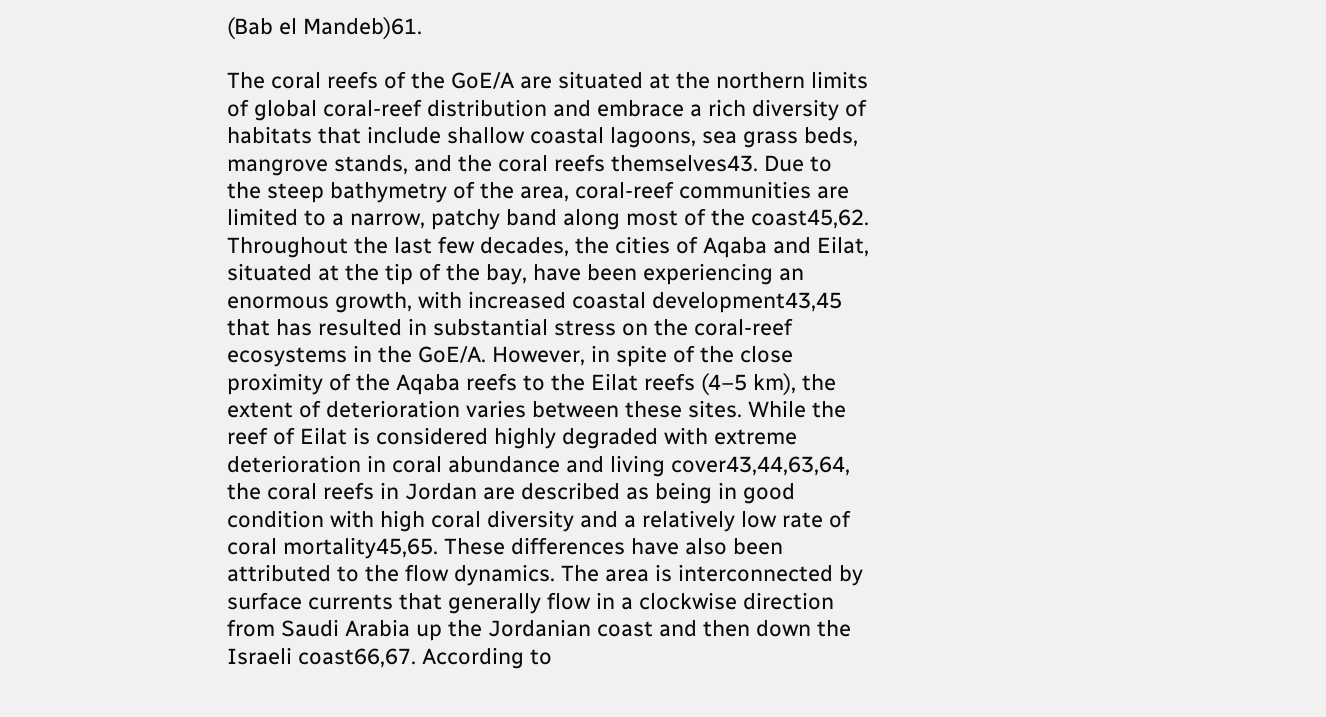(Bab el Mandeb)61.

The coral reefs of the GoE/A are situated at the northern limits of global coral-reef distribution and embrace a rich diversity of habitats that include shallow coastal lagoons, sea grass beds, mangrove stands, and the coral reefs themselves43. Due to the steep bathymetry of the area, coral-reef communities are limited to a narrow, patchy band along most of the coast45,62. Throughout the last few decades, the cities of Aqaba and Eilat, situated at the tip of the bay, have been experiencing an enormous growth, with increased coastal development43,45 that has resulted in substantial stress on the coral-reef ecosystems in the GoE/A. However, in spite of the close proximity of the Aqaba reefs to the Eilat reefs (4–5 km), the extent of deterioration varies between these sites. While the reef of Eilat is considered highly degraded with extreme deterioration in coral abundance and living cover43,44,63,64, the coral reefs in Jordan are described as being in good condition with high coral diversity and a relatively low rate of coral mortality45,65. These differences have also been attributed to the flow dynamics. The area is interconnected by surface currents that generally flow in a clockwise direction from Saudi Arabia up the Jordanian coast and then down the Israeli coast66,67. According to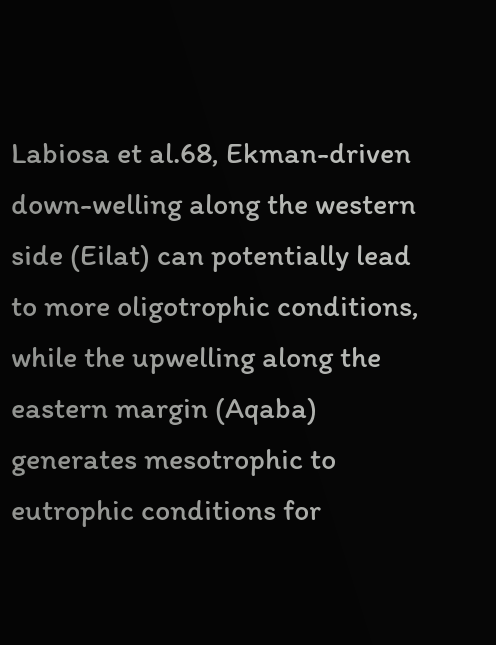Labiosa et al.68, Ekman-driven down-welling along the western side (Eilat) can potentially lead to more oligotrophic conditions, while the upwelling along the eastern margin (Aqaba) generates mesotrophic to eutrophic conditions for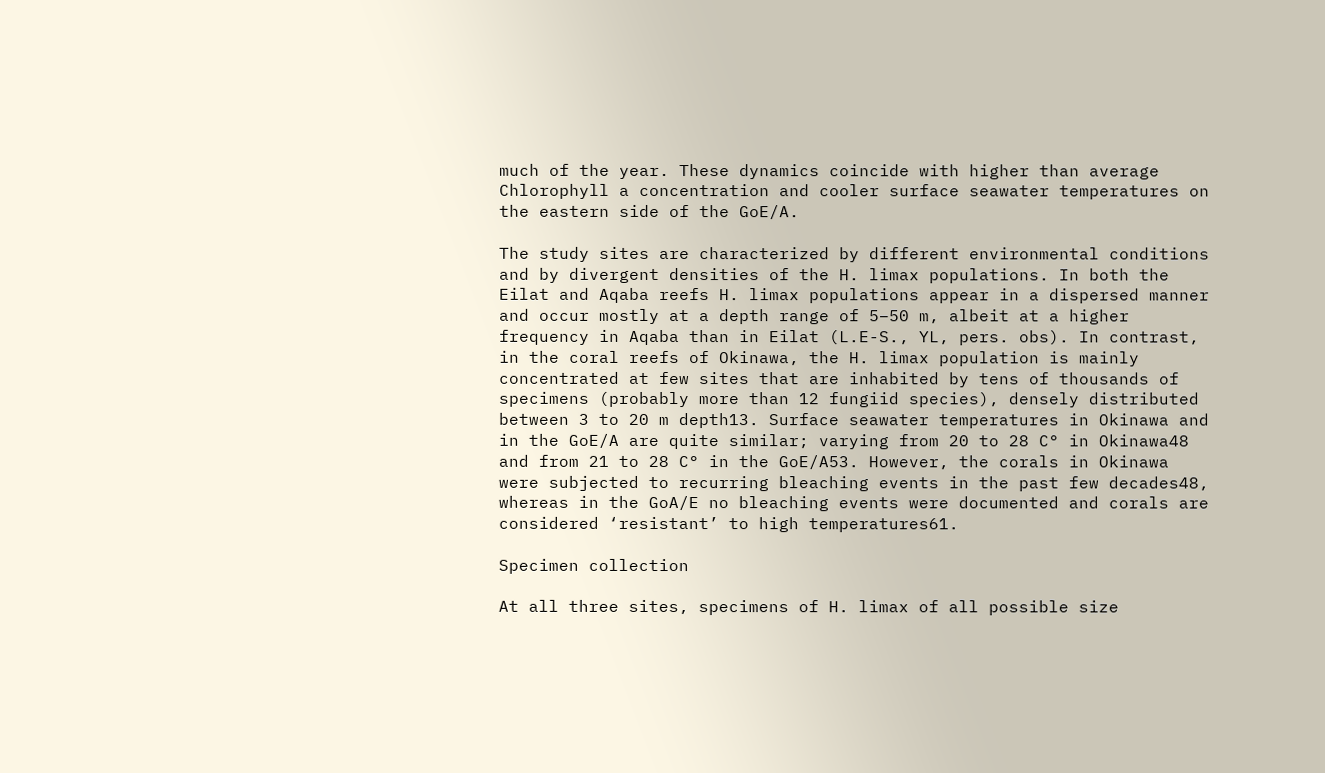much of the year. These dynamics coincide with higher than average Chlorophyll a concentration and cooler surface seawater temperatures on the eastern side of the GoE/A.

The study sites are characterized by different environmental conditions and by divergent densities of the H. limax populations. In both the Eilat and Aqaba reefs H. limax populations appear in a dispersed manner and occur mostly at a depth range of 5–50 m, albeit at a higher frequency in Aqaba than in Eilat (L.E-S., YL, pers. obs). In contrast, in the coral reefs of Okinawa, the H. limax population is mainly concentrated at few sites that are inhabited by tens of thousands of specimens (probably more than 12 fungiid species), densely distributed between 3 to 20 m depth13. Surface seawater temperatures in Okinawa and in the GoE/A are quite similar; varying from 20 to 28 C° in Okinawa48 and from 21 to 28 C° in the GoE/A53. However, the corals in Okinawa were subjected to recurring bleaching events in the past few decades48, whereas in the GoA/E no bleaching events were documented and corals are considered ‘resistant’ to high temperatures61.

Specimen collection

At all three sites, specimens of H. limax of all possible size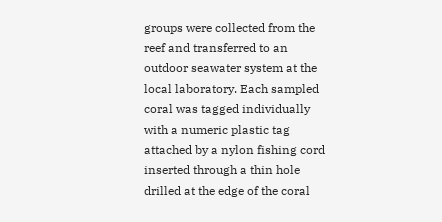groups were collected from the reef and transferred to an outdoor seawater system at the local laboratory. Each sampled coral was tagged individually with a numeric plastic tag attached by a nylon fishing cord inserted through a thin hole drilled at the edge of the coral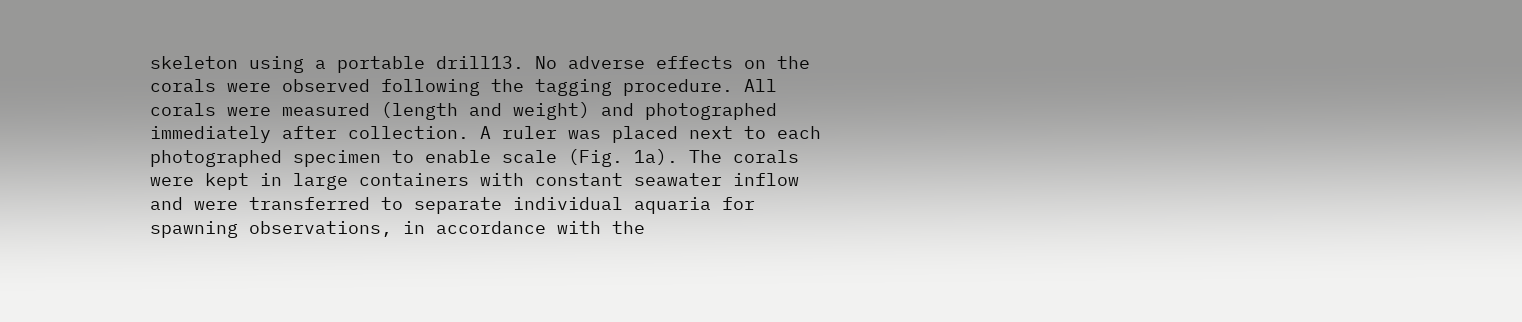skeleton using a portable drill13. No adverse effects on the corals were observed following the tagging procedure. All corals were measured (length and weight) and photographed immediately after collection. A ruler was placed next to each photographed specimen to enable scale (Fig. 1a). The corals were kept in large containers with constant seawater inflow and were transferred to separate individual aquaria for spawning observations, in accordance with the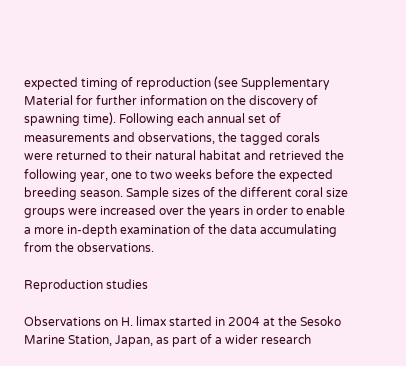expected timing of reproduction (see Supplementary Material for further information on the discovery of spawning time). Following each annual set of measurements and observations, the tagged corals were returned to their natural habitat and retrieved the following year, one to two weeks before the expected breeding season. Sample sizes of the different coral size groups were increased over the years in order to enable a more in-depth examination of the data accumulating from the observations.

Reproduction studies

Observations on H. limax started in 2004 at the Sesoko Marine Station, Japan, as part of a wider research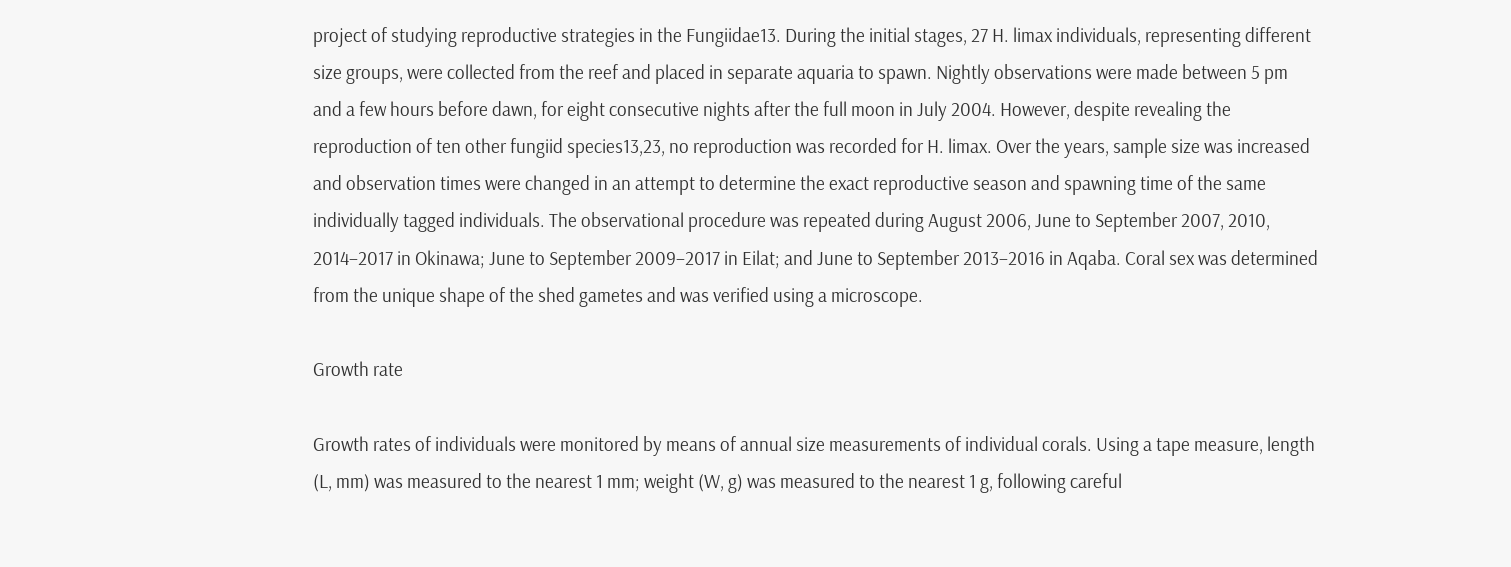project of studying reproductive strategies in the Fungiidae13. During the initial stages, 27 H. limax individuals, representing different size groups, were collected from the reef and placed in separate aquaria to spawn. Nightly observations were made between 5 pm and a few hours before dawn, for eight consecutive nights after the full moon in July 2004. However, despite revealing the reproduction of ten other fungiid species13,23, no reproduction was recorded for H. limax. Over the years, sample size was increased and observation times were changed in an attempt to determine the exact reproductive season and spawning time of the same individually tagged individuals. The observational procedure was repeated during August 2006, June to September 2007, 2010, 2014–2017 in Okinawa; June to September 2009–2017 in Eilat; and June to September 2013–2016 in Aqaba. Coral sex was determined from the unique shape of the shed gametes and was verified using a microscope.

Growth rate

Growth rates of individuals were monitored by means of annual size measurements of individual corals. Using a tape measure, length (L, mm) was measured to the nearest 1 mm; weight (W, g) was measured to the nearest 1 g, following careful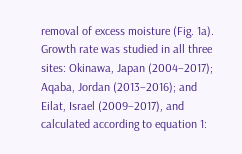removal of excess moisture (Fig. 1a). Growth rate was studied in all three sites: Okinawa, Japan (2004–2017); Aqaba, Jordan (2013–2016); and Eilat, Israel (2009–2017), and calculated according to equation 1: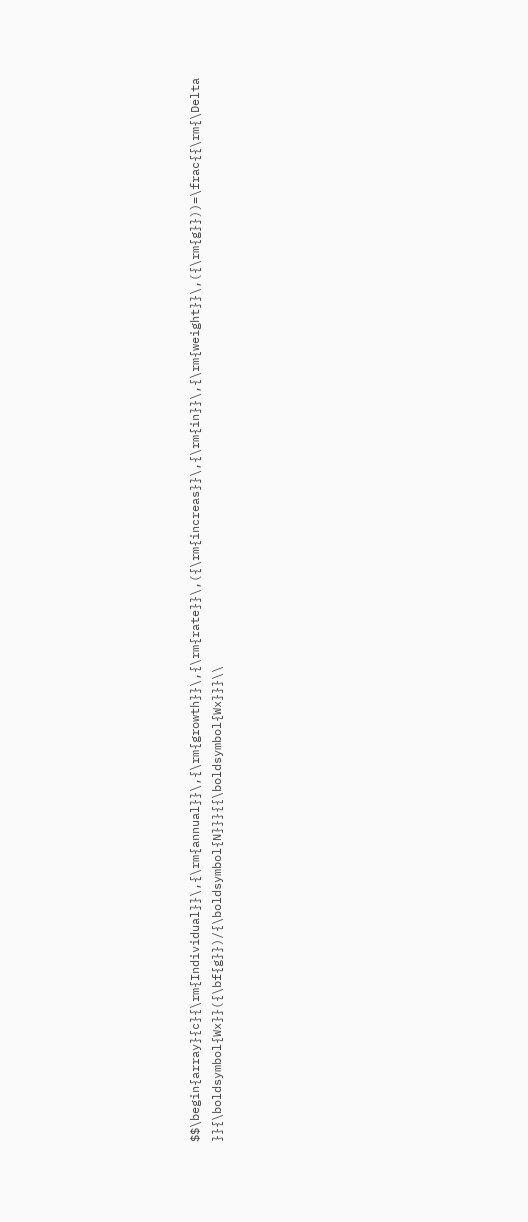$$\begin{array}{c}{\rm{Individual}}\,{\rm{annual}}\,{\rm{growth}}\,{\rm{rate}}\,({\rm{increas}}\,{\rm{in}}\,{\rm{weight}}\,({\rm{g}}))=\frac{{\rm{\Delta }}{\boldsymbol{Wx}}({\bf{g}})/{\boldsymbol{N}}}{{\boldsymbol{Wx}}}\\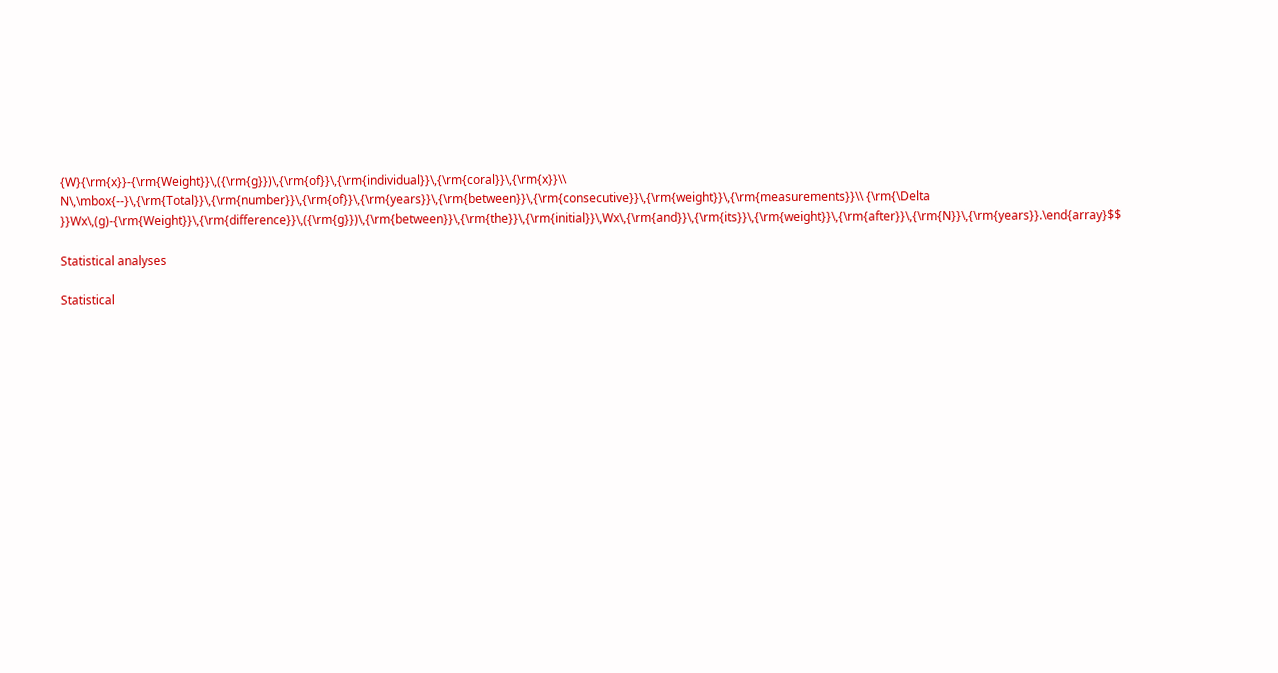{W}{\rm{x}}-{\rm{Weight}}\,({\rm{g}})\,{\rm{of}}\,{\rm{individual}}\,{\rm{coral}}\,{\rm{x}}\\ N\,\mbox{--}\,{\rm{Total}}\,{\rm{number}}\,{\rm{of}}\,{\rm{years}}\,{\rm{between}}\,{\rm{consecutive}}\,{\rm{weight}}\,{\rm{measurements}}\\ {\rm{\Delta }}Wx\,(g)-{\rm{Weight}}\,{\rm{difference}}\,({\rm{g}})\,{\rm{between}}\,{\rm{the}}\,{\rm{initial}}\,Wx\,{\rm{and}}\,{\rm{its}}\,{\rm{weight}}\,{\rm{after}}\,{\rm{N}}\,{\rm{years}}.\end{array}$$

Statistical analyses

Statistical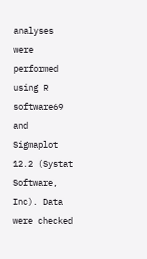analyses were performed using R software69 and Sigmaplot 12.2 (Systat Software, Inc). Data were checked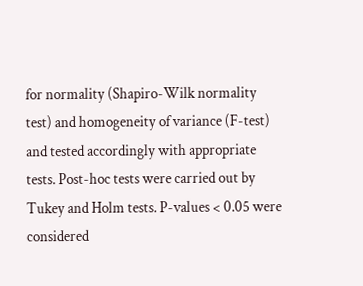for normality (Shapiro-Wilk normality test) and homogeneity of variance (F-test) and tested accordingly with appropriate tests. Post-hoc tests were carried out by Tukey and Holm tests. P-values < 0.05 were considered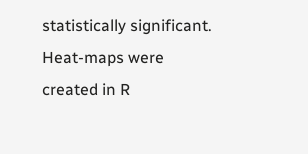statistically significant. Heat-maps were created in R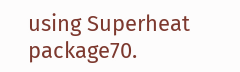using Superheat package70.